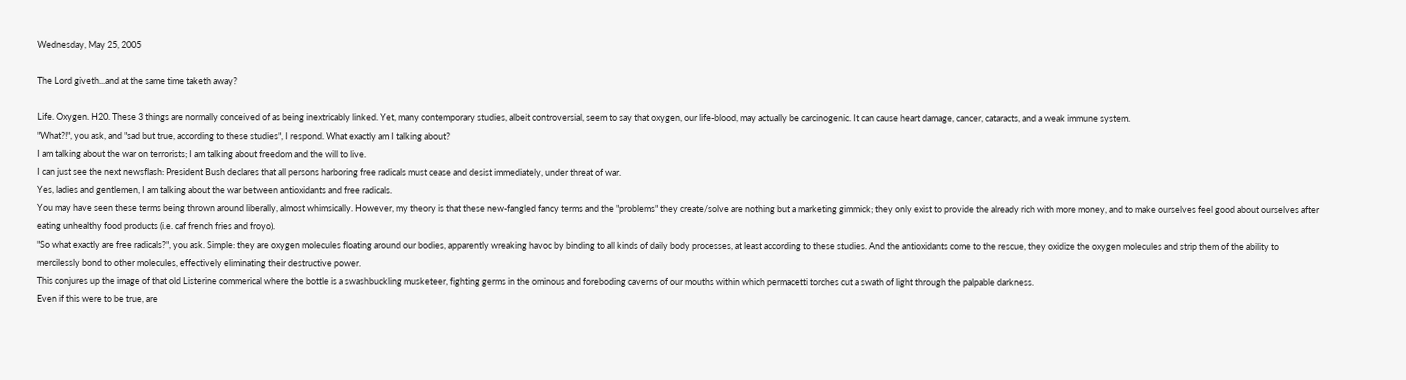Wednesday, May 25, 2005

The Lord giveth...and at the same time taketh away?

Life. Oxygen. H20. These 3 things are normally conceived of as being inextricably linked. Yet, many contemporary studies, albeit controversial, seem to say that oxygen, our life-blood, may actually be carcinogenic. It can cause heart damage, cancer, cataracts, and a weak immune system.
"What?!", you ask, and "sad but true, according to these studies", I respond. What exactly am I talking about?
I am talking about the war on terrorists; I am talking about freedom and the will to live.
I can just see the next newsflash: President Bush declares that all persons harboring free radicals must cease and desist immediately, under threat of war.
Yes, ladies and gentlemen, I am talking about the war between antioxidants and free radicals.
You may have seen these terms being thrown around liberally, almost whimsically. However, my theory is that these new-fangled fancy terms and the "problems" they create/solve are nothing but a marketing gimmick; they only exist to provide the already rich with more money, and to make ourselves feel good about ourselves after eating unhealthy food products (i.e. caf french fries and froyo).
"So what exactly are free radicals?", you ask. Simple: they are oxygen molecules floating around our bodies, apparently wreaking havoc by binding to all kinds of daily body processes, at least according to these studies. And the antioxidants come to the rescue, they oxidize the oxygen molecules and strip them of the ability to mercilessly bond to other molecules, effectively eliminating their destructive power.
This conjures up the image of that old Listerine commerical where the bottle is a swashbuckling musketeer, fighting germs in the ominous and foreboding caverns of our mouths within which permacetti torches cut a swath of light through the palpable darkness.
Even if this were to be true, are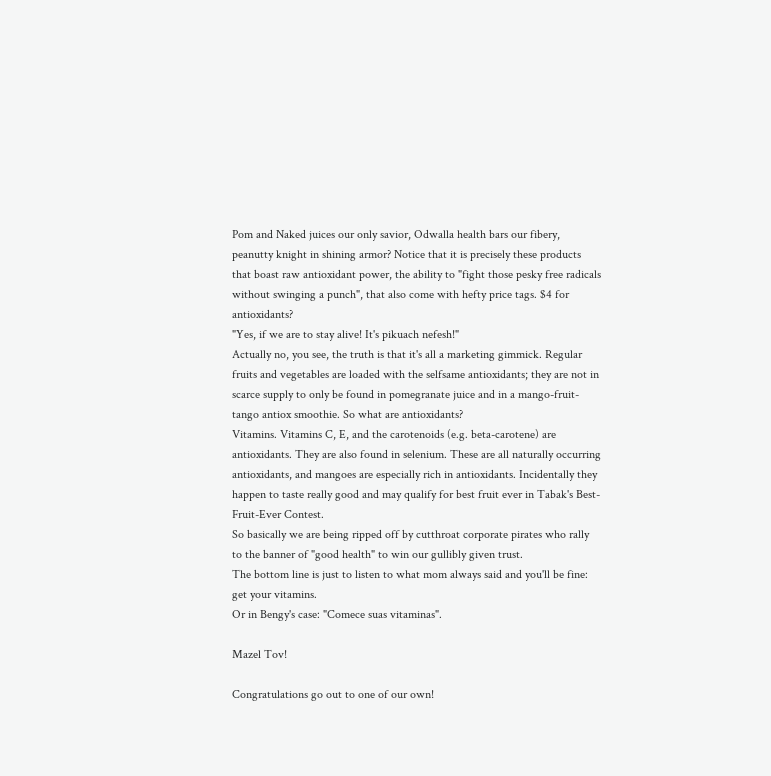Pom and Naked juices our only savior, Odwalla health bars our fibery, peanutty knight in shining armor? Notice that it is precisely these products that boast raw antioxidant power, the ability to "fight those pesky free radicals without swinging a punch", that also come with hefty price tags. $4 for antioxidants?
"Yes, if we are to stay alive! It's pikuach nefesh!"
Actually no, you see, the truth is that it's all a marketing gimmick. Regular fruits and vegetables are loaded with the selfsame antioxidants; they are not in scarce supply to only be found in pomegranate juice and in a mango-fruit-tango antiox smoothie. So what are antioxidants?
Vitamins. Vitamins C, E, and the carotenoids (e.g. beta-carotene) are antioxidants. They are also found in selenium. These are all naturally occurring antioxidants, and mangoes are especially rich in antioxidants. Incidentally they happen to taste really good and may qualify for best fruit ever in Tabak's Best-Fruit-Ever Contest.
So basically we are being ripped off by cutthroat corporate pirates who rally to the banner of "good health" to win our gullibly given trust.
The bottom line is just to listen to what mom always said and you'll be fine: get your vitamins.
Or in Bengy's case: "Comece suas vitaminas".

Mazel Tov!

Congratulations go out to one of our own!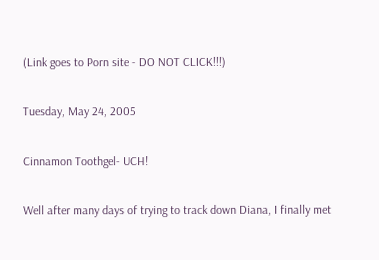(Link goes to Porn site - DO NOT CLICK!!!)

Tuesday, May 24, 2005

Cinnamon Toothgel- UCH!

Well after many days of trying to track down Diana, I finally met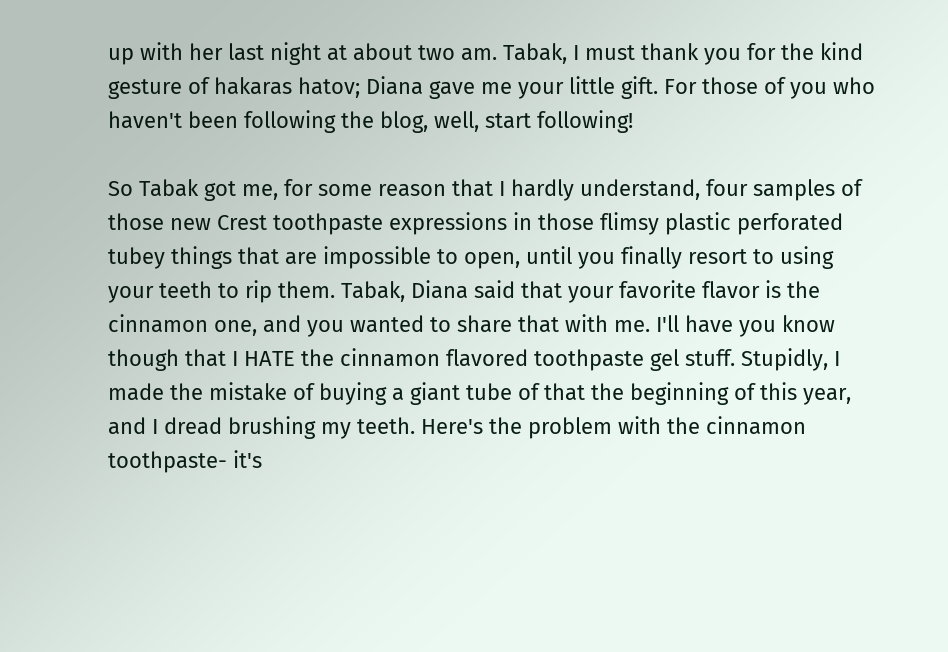up with her last night at about two am. Tabak, I must thank you for the kind gesture of hakaras hatov; Diana gave me your little gift. For those of you who haven't been following the blog, well, start following!

So Tabak got me, for some reason that I hardly understand, four samples of those new Crest toothpaste expressions in those flimsy plastic perforated tubey things that are impossible to open, until you finally resort to using your teeth to rip them. Tabak, Diana said that your favorite flavor is the cinnamon one, and you wanted to share that with me. I'll have you know though that I HATE the cinnamon flavored toothpaste gel stuff. Stupidly, I made the mistake of buying a giant tube of that the beginning of this year, and I dread brushing my teeth. Here's the problem with the cinnamon toothpaste- it's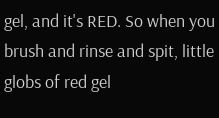gel, and it's RED. So when you brush and rinse and spit, little globs of red gel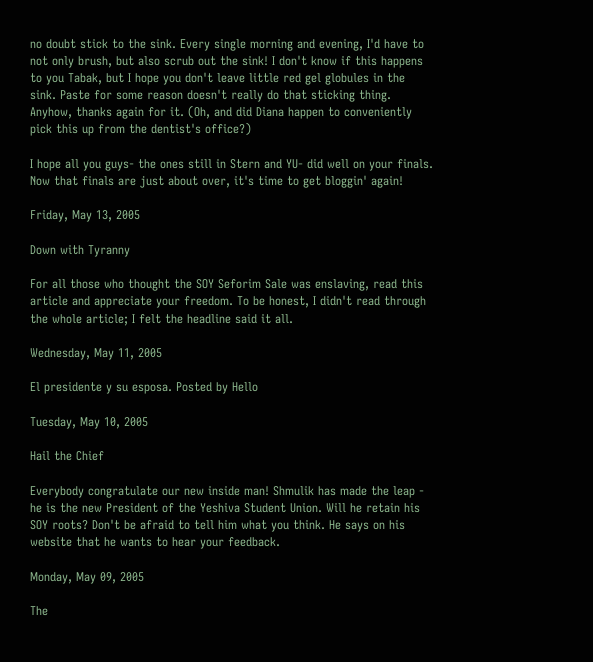no doubt stick to the sink. Every single morning and evening, I'd have to not only brush, but also scrub out the sink! I don't know if this happens to you Tabak, but I hope you don't leave little red gel globules in the sink. Paste for some reason doesn't really do that sticking thing. Anyhow, thanks again for it. (Oh, and did Diana happen to conveniently pick this up from the dentist's office?)

I hope all you guys- the ones still in Stern and YU- did well on your finals. Now that finals are just about over, it's time to get bloggin' again!

Friday, May 13, 2005

Down with Tyranny

For all those who thought the SOY Seforim Sale was enslaving, read this article and appreciate your freedom. To be honest, I didn't read through the whole article; I felt the headline said it all.

Wednesday, May 11, 2005

El presidente y su esposa. Posted by Hello

Tuesday, May 10, 2005

Hail the Chief

Everybody congratulate our new inside man! Shmulik has made the leap - he is the new President of the Yeshiva Student Union. Will he retain his SOY roots? Don't be afraid to tell him what you think. He says on his website that he wants to hear your feedback.

Monday, May 09, 2005

The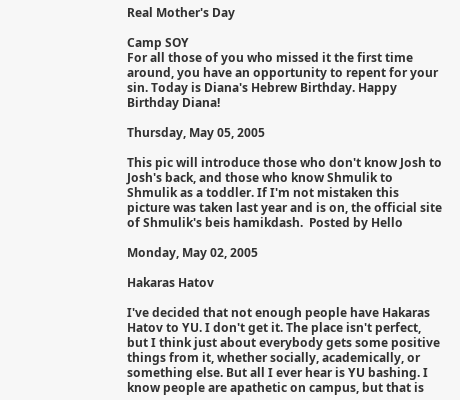Real Mother's Day

Camp SOY
For all those of you who missed it the first time around, you have an opportunity to repent for your sin. Today is Diana's Hebrew Birthday. Happy Birthday Diana!

Thursday, May 05, 2005

This pic will introduce those who don't know Josh to Josh's back, and those who know Shmulik to Shmulik as a toddler. If I'm not mistaken this picture was taken last year and is on, the official site of Shmulik's beis hamikdash.  Posted by Hello

Monday, May 02, 2005

Hakaras Hatov

I've decided that not enough people have Hakaras Hatov to YU. I don't get it. The place isn't perfect, but I think just about everybody gets some positive things from it, whether socially, academically, or something else. But all I ever hear is YU bashing. I know people are apathetic on campus, but that is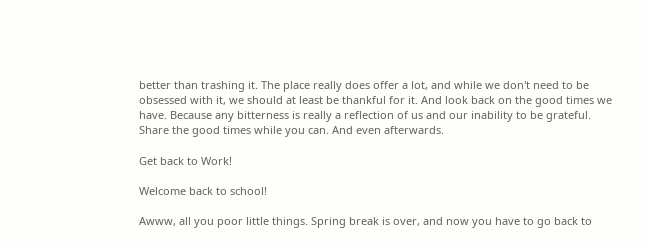better than trashing it. The place really does offer a lot, and while we don't need to be obsessed with it, we should at least be thankful for it. And look back on the good times we have. Because any bitterness is really a reflection of us and our inability to be grateful. Share the good times while you can. And even afterwards.

Get back to Work!

Welcome back to school!

Awww, all you poor little things. Spring break is over, and now you have to go back to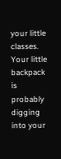your little classes. Your little backpack is probably digging into your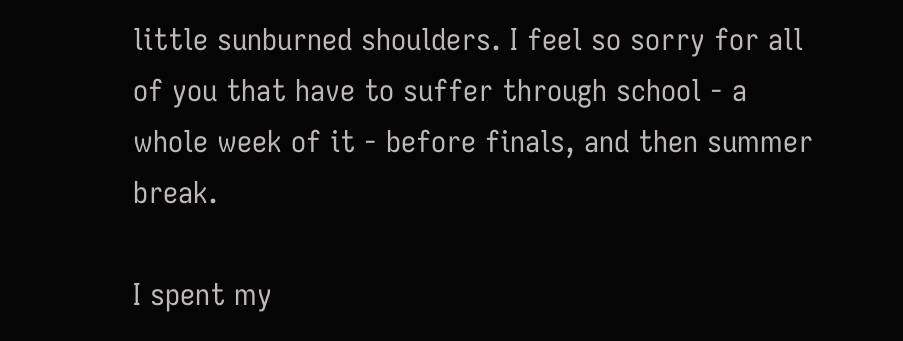little sunburned shoulders. I feel so sorry for all of you that have to suffer through school - a whole week of it - before finals, and then summer break.

I spent my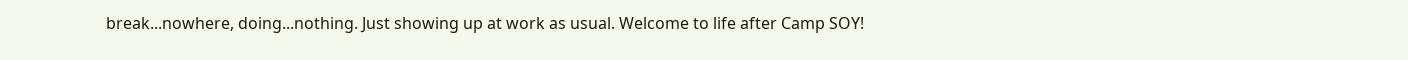break...nowhere, doing...nothing. Just showing up at work as usual. Welcome to life after Camp SOY!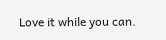Love it while you can.